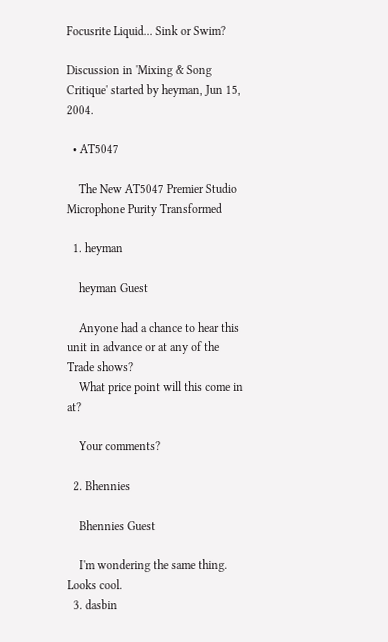Focusrite Liquid... Sink or Swim?

Discussion in 'Mixing & Song Critique' started by heyman, Jun 15, 2004.

  • AT5047

    The New AT5047 Premier Studio Microphone Purity Transformed

  1. heyman

    heyman Guest

    Anyone had a chance to hear this unit in advance or at any of the Trade shows?
    What price point will this come in at?

    Your comments?

  2. Bhennies

    Bhennies Guest

    I'm wondering the same thing. Looks cool.
  3. dasbin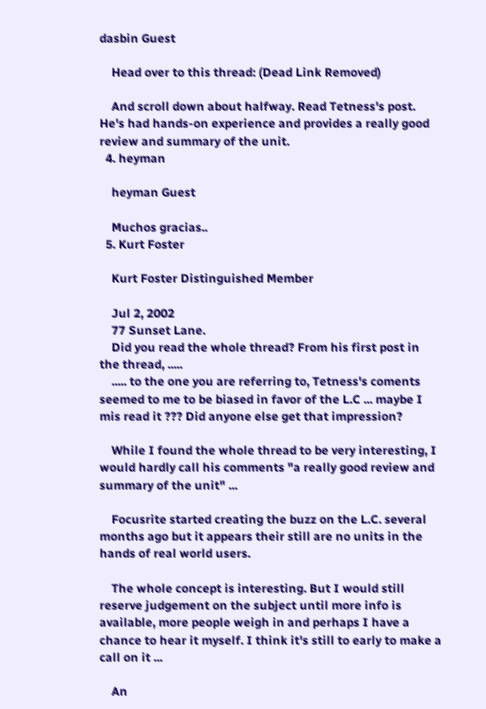dasbin Guest

    Head over to this thread: (Dead Link Removed)

    And scroll down about halfway. Read Tetness's post. He's had hands-on experience and provides a really good review and summary of the unit.
  4. heyman

    heyman Guest

    Muchos gracias..
  5. Kurt Foster

    Kurt Foster Distinguished Member

    Jul 2, 2002
    77 Sunset Lane.
    Did you read the whole thread? From his first post in the thread, .....
    ..... to the one you are referring to, Tetness's coments seemed to me to be biased in favor of the L.C ... maybe I mis read it ??? Did anyone else get that impression?

    While I found the whole thread to be very interesting, I would hardly call his comments "a really good review and summary of the unit" ...

    Focusrite started creating the buzz on the L.C. several months ago but it appears their still are no units in the hands of real world users.

    The whole concept is interesting. But I would still reserve judgement on the subject until more info is available, more people weigh in and perhaps I have a chance to hear it myself. I think it's still to early to make a call on it ...

    An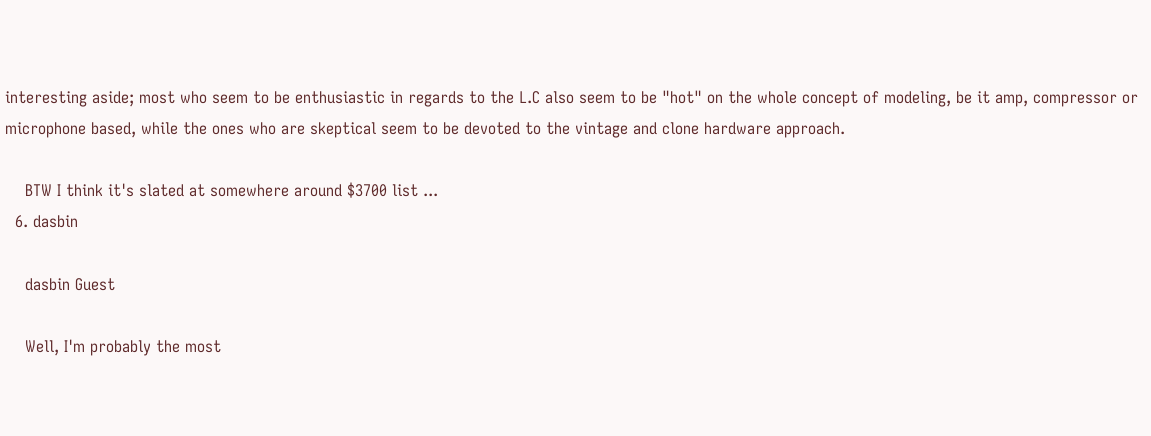interesting aside; most who seem to be enthusiastic in regards to the L.C also seem to be "hot" on the whole concept of modeling, be it amp, compressor or microphone based, while the ones who are skeptical seem to be devoted to the vintage and clone hardware approach.

    BTW I think it's slated at somewhere around $3700 list ...
  6. dasbin

    dasbin Guest

    Well, I'm probably the most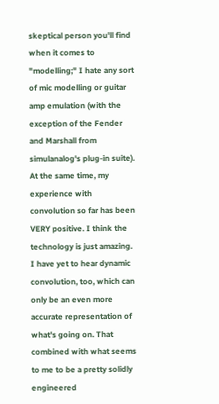skeptical person you'll find when it comes to "modelling;" I hate any sort of mic modelling or guitar amp emulation (with the exception of the Fender and Marshall from simulanalog's plug-in suite). At the same time, my experience with convolution so far has been VERY positive. I think the technology is just amazing. I have yet to hear dynamic convolution, too, which can only be an even more accurate representation of what's going on. That combined with what seems to me to be a pretty solidly engineered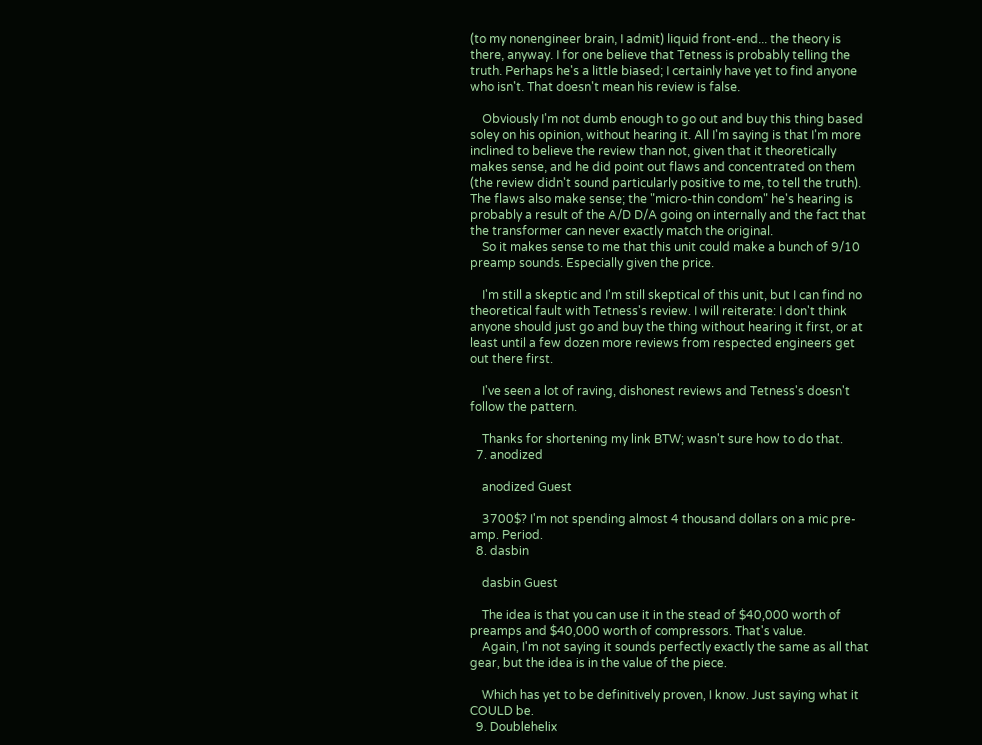(to my nonengineer brain, I admit) liquid front-end... the theory is there, anyway. I for one believe that Tetness is probably telling the truth. Perhaps he's a little biased; I certainly have yet to find anyone who isn't. That doesn't mean his review is false.

    Obviously I'm not dumb enough to go out and buy this thing based soley on his opinion, without hearing it. All I'm saying is that I'm more inclined to believe the review than not, given that it theoretically makes sense, and he did point out flaws and concentrated on them (the review didn't sound particularly positive to me, to tell the truth). The flaws also make sense; the "micro-thin condom" he's hearing is probably a result of the A/D D/A going on internally and the fact that the transformer can never exactly match the original.
    So it makes sense to me that this unit could make a bunch of 9/10 preamp sounds. Especially given the price.

    I'm still a skeptic and I'm still skeptical of this unit, but I can find no theoretical fault with Tetness's review. I will reiterate: I don't think anyone should just go and buy the thing without hearing it first, or at least until a few dozen more reviews from respected engineers get out there first.

    I've seen a lot of raving, dishonest reviews and Tetness's doesn't follow the pattern.

    Thanks for shortening my link BTW; wasn't sure how to do that.
  7. anodized

    anodized Guest

    3700$? I'm not spending almost 4 thousand dollars on a mic pre-amp. Period.
  8. dasbin

    dasbin Guest

    The idea is that you can use it in the stead of $40,000 worth of preamps and $40,000 worth of compressors. That's value.
    Again, I'm not saying it sounds perfectly exactly the same as all that gear, but the idea is in the value of the piece.

    Which has yet to be definitively proven, I know. Just saying what it COULD be.
  9. Doublehelix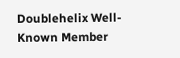Doublehelix Well-Known Member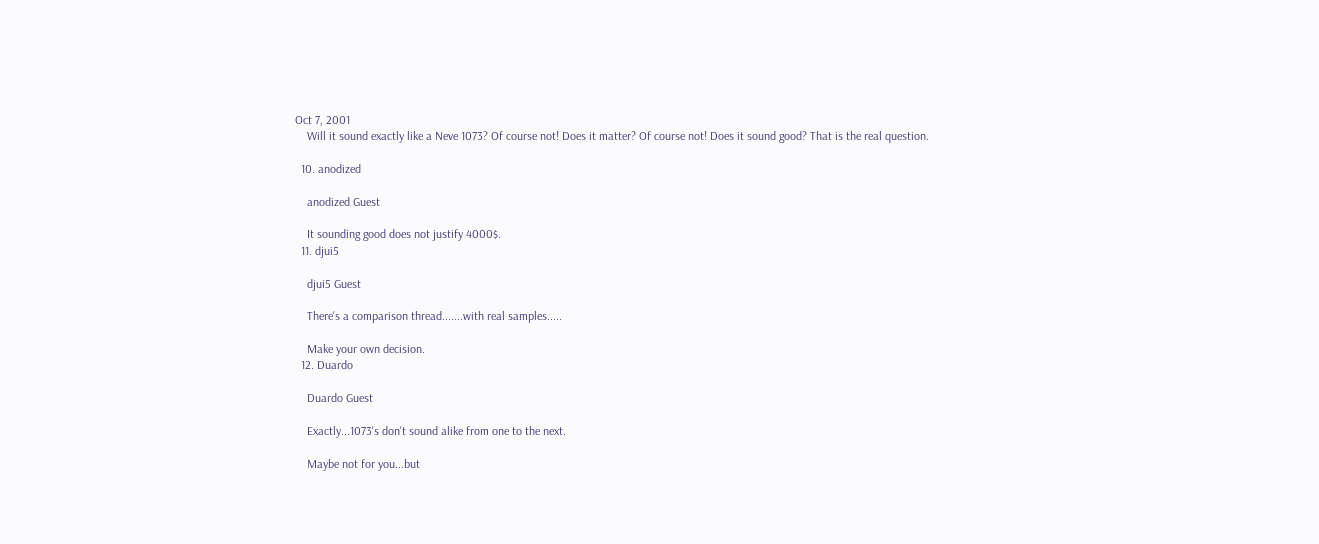Oct 7, 2001
    Will it sound exactly like a Neve 1073? Of course not! Does it matter? Of course not! Does it sound good? That is the real question.

  10. anodized

    anodized Guest

    It sounding good does not justify 4000$.
  11. djui5

    djui5 Guest

    There's a comparison thread.......with real samples.....

    Make your own decision.
  12. Duardo

    Duardo Guest

    Exactly...1073's don't sound alike from one to the next.

    Maybe not for you...but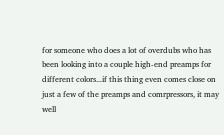for someone who does a lot of overdubs who has been looking into a couple high-end preamps for different colors...if this thing even comes close on just a few of the preamps and comrpressors, it may well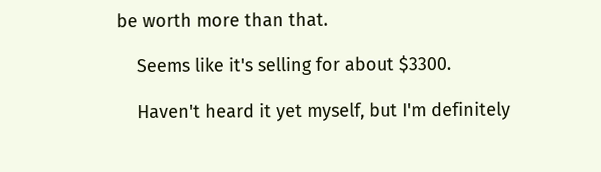be worth more than that.

    Seems like it's selling for about $3300.

    Haven't heard it yet myself, but I'm definitely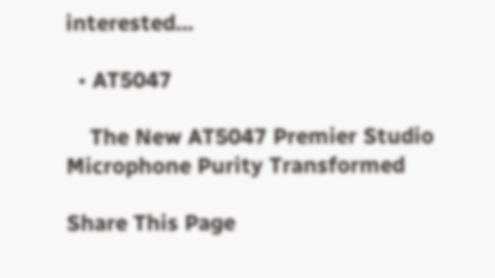interested...

  • AT5047

    The New AT5047 Premier Studio Microphone Purity Transformed

Share This Page